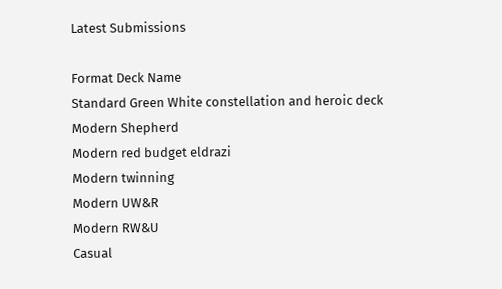Latest Submissions

Format Deck Name
Standard Green White constellation and heroic deck
Modern Shepherd
Modern red budget eldrazi
Modern twinning
Modern UW&R
Modern RW&U
Casual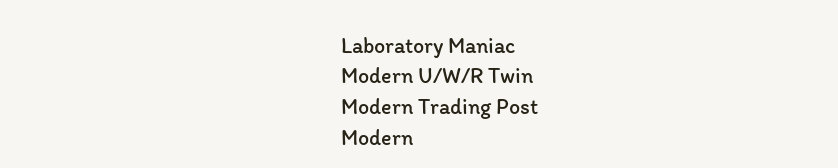Laboratory Maniac
Modern U/W/R Twin
Modern Trading Post
Modern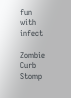fun with infect

Zombie Curb Stomp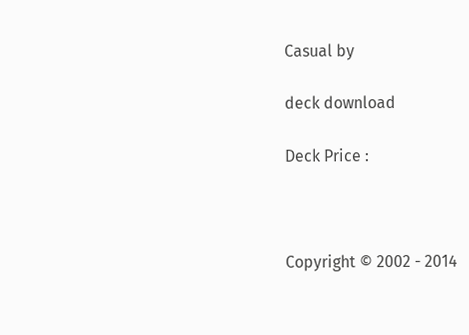Casual by

deck download

Deck Price :



Copyright © 2002 - 2014